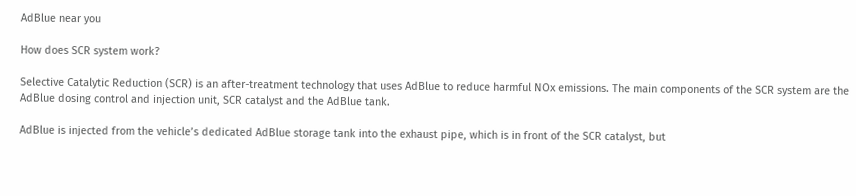AdBlue near you

How does SCR system work?

Selective Catalytic Reduction (SCR) is an after-treatment technology that uses AdBlue to reduce harmful NOx emissions. The main components of the SCR system are the AdBlue dosing control and injection unit, SCR catalyst and the AdBlue tank.

AdBlue is injected from the vehicle’s dedicated AdBlue storage tank into the exhaust pipe, which is in front of the SCR catalyst, but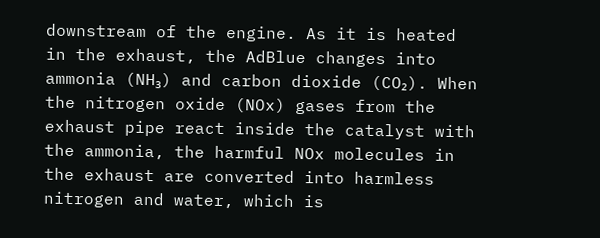downstream of the engine. As it is heated in the exhaust, the AdBlue changes into ammonia (NH₃) and carbon dioxide (CO₂). When the nitrogen oxide (NOx) gases from the exhaust pipe react inside the catalyst with the ammonia, the harmful NOx molecules in the exhaust are converted into harmless nitrogen and water, which is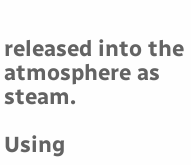released into the atmosphere as steam.

Using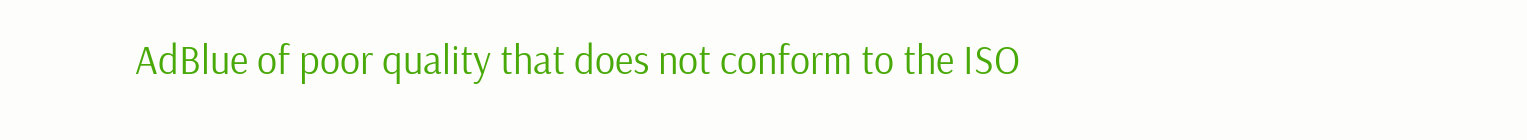AdBlue of poor quality that does not conform to the ISO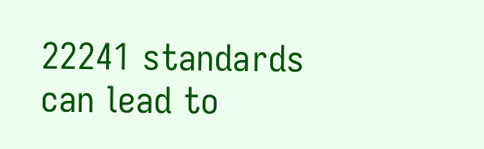22241 standards can lead to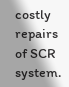costly repairs of SCR system.